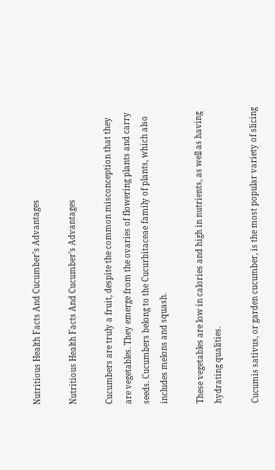Nutritious Health Facts And Cucumber’s Advantages

Nutritious Health Facts And Cucumber’s Advantages

Cucumbers are truly a fruit, despite the common misconception that they are vegetables. They emerge from the ovaries of flowering plants and carry seeds. Cucumbers belong to the Cucurbitaceae family of plants, which also includes melons and squash.

These vegetables are low in calories and high in nutrients, as well as having hydrating qualities.

Cucumis sativus, or garden cucumber, is the most popular variety of slicing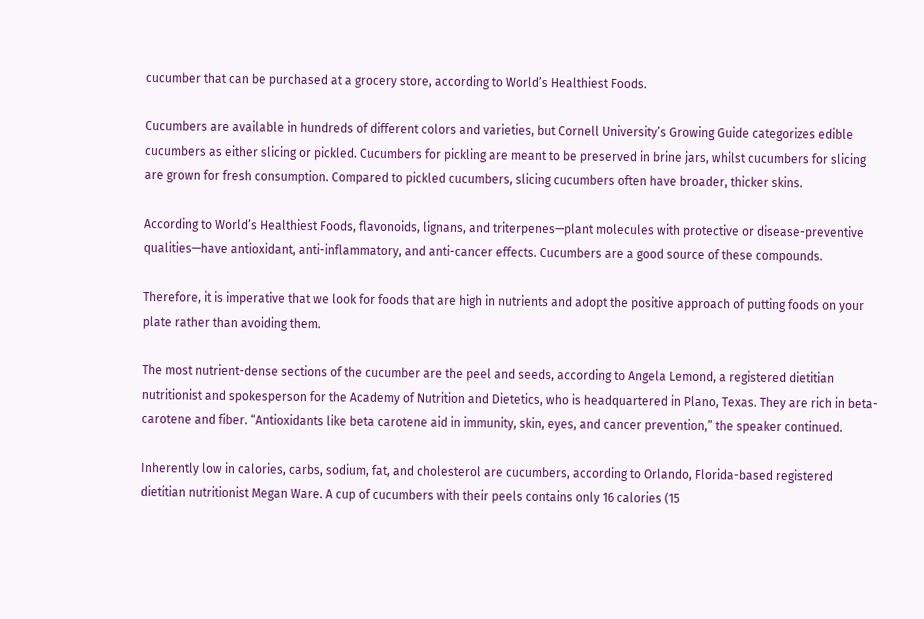cucumber that can be purchased at a grocery store, according to World’s Healthiest Foods.

Cucumbers are available in hundreds of different colors and varieties, but Cornell University’s Growing Guide categorizes edible cucumbers as either slicing or pickled. Cucumbers for pickling are meant to be preserved in brine jars, whilst cucumbers for slicing are grown for fresh consumption. Compared to pickled cucumbers, slicing cucumbers often have broader, thicker skins.

According to World’s Healthiest Foods, flavonoids, lignans, and triterpenes—plant molecules with protective or disease-preventive qualities—have antioxidant, anti-inflammatory, and anti-cancer effects. Cucumbers are a good source of these compounds.

Therefore, it is imperative that we look for foods that are high in nutrients and adopt the positive approach of putting foods on your plate rather than avoiding them.

The most nutrient-dense sections of the cucumber are the peel and seeds, according to Angela Lemond, a registered dietitian nutritionist and spokesperson for the Academy of Nutrition and Dietetics, who is headquartered in Plano, Texas. They are rich in beta-carotene and fiber. “Antioxidants like beta carotene aid in immunity, skin, eyes, and cancer prevention,” the speaker continued.

Inherently low in calories, carbs, sodium, fat, and cholesterol are cucumbers, according to Orlando, Florida-based registered dietitian nutritionist Megan Ware. A cup of cucumbers with their peels contains only 16 calories (15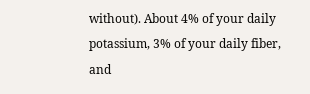without). About 4% of your daily potassium, 3% of your daily fiber, and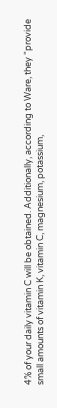4% of your daily vitamin C will be obtained. Additionally, according to Ware, they “provide small amounts of vitamin K, vitamin C, magnesium, potassium,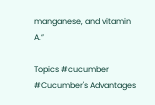manganese, and vitamin A.”

Topics #cucumber #Cucumber's Advantages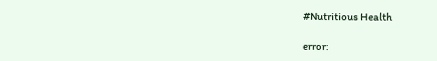#Nutritious Health

error: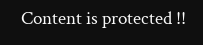Content is protected !!